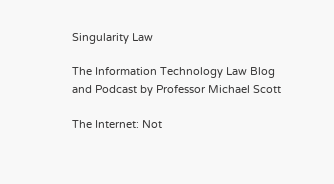Singularity Law

The Information Technology Law Blog and Podcast by Professor Michael Scott

The Internet: Not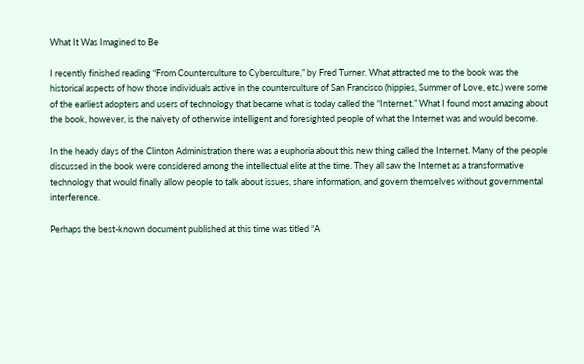What It Was Imagined to Be

I recently finished reading “From Counterculture to Cyberculture,” by Fred Turner. What attracted me to the book was the historical aspects of how those individuals active in the counterculture of San Francisco (hippies, Summer of Love, etc.) were some of the earliest adopters and users of technology that became what is today called the “Internet.” What I found most amazing about the book, however, is the naivety of otherwise intelligent and foresighted people of what the Internet was and would become.

In the heady days of the Clinton Administration there was a euphoria about this new thing called the Internet. Many of the people discussed in the book were considered among the intellectual elite at the time. They all saw the Internet as a transformative technology that would finally allow people to talk about issues, share information, and govern themselves without governmental interference.

Perhaps the best-known document published at this time was titled “A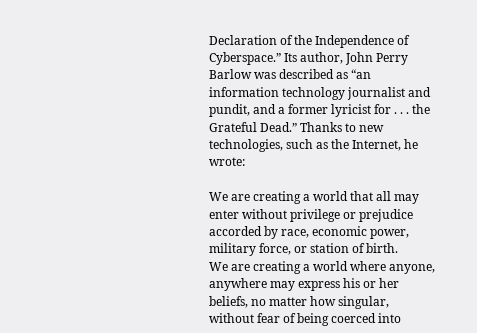Declaration of the Independence of Cyberspace.” Its author, John Perry Barlow was described as “an information technology journalist and pundit, and a former lyricist for . . . the Grateful Dead.” Thanks to new technologies, such as the Internet, he wrote:

We are creating a world that all may enter without privilege or prejudice accorded by race, economic power, military force, or station of birth.
We are creating a world where anyone, anywhere may express his or her beliefs, no matter how singular, without fear of being coerced into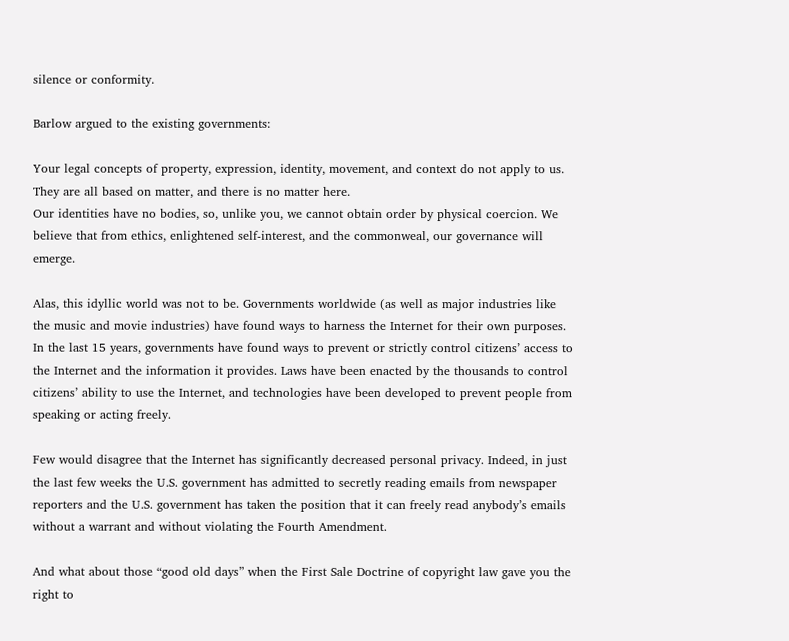silence or conformity.

Barlow argued to the existing governments:

Your legal concepts of property, expression, identity, movement, and context do not apply to us. They are all based on matter, and there is no matter here.
Our identities have no bodies, so, unlike you, we cannot obtain order by physical coercion. We believe that from ethics, enlightened self-interest, and the commonweal, our governance will emerge.

Alas, this idyllic world was not to be. Governments worldwide (as well as major industries like the music and movie industries) have found ways to harness the Internet for their own purposes. In the last 15 years, governments have found ways to prevent or strictly control citizens’ access to the Internet and the information it provides. Laws have been enacted by the thousands to control citizens’ ability to use the Internet, and technologies have been developed to prevent people from speaking or acting freely.

Few would disagree that the Internet has significantly decreased personal privacy. Indeed, in just the last few weeks the U.S. government has admitted to secretly reading emails from newspaper reporters and the U.S. government has taken the position that it can freely read anybody’s emails without a warrant and without violating the Fourth Amendment.

And what about those “good old days” when the First Sale Doctrine of copyright law gave you the right to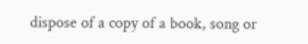dispose of a copy of a book, song or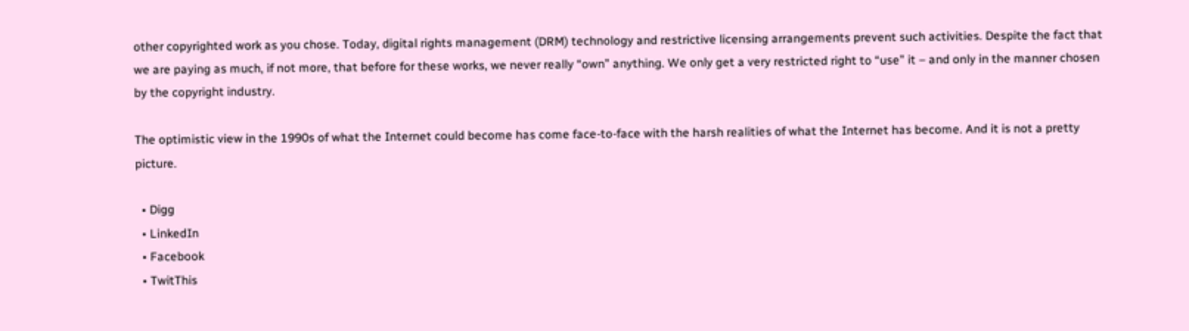other copyrighted work as you chose. Today, digital rights management (DRM) technology and restrictive licensing arrangements prevent such activities. Despite the fact that we are paying as much, if not more, that before for these works, we never really “own” anything. We only get a very restricted right to “use” it – and only in the manner chosen by the copyright industry.

The optimistic view in the 1990s of what the Internet could become has come face-to-face with the harsh realities of what the Internet has become. And it is not a pretty picture.

  • Digg
  • LinkedIn
  • Facebook
  • TwitThis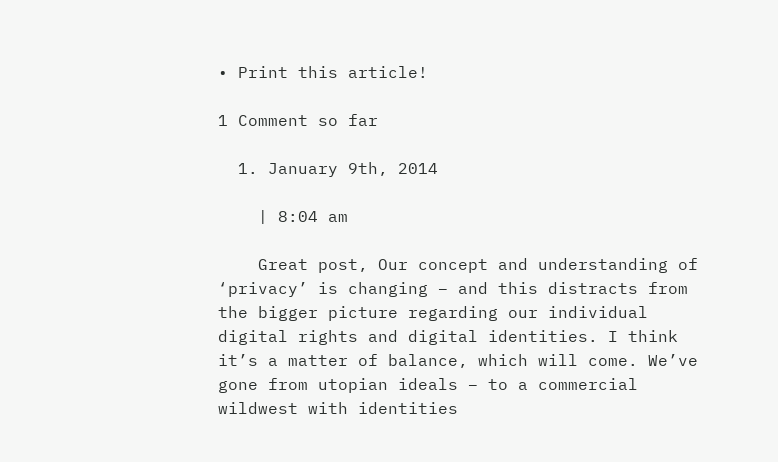• Print this article!

1 Comment so far

  1. January 9th, 2014

    | 8:04 am

    Great post, Our concept and understanding of ‘privacy’ is changing – and this distracts from the bigger picture regarding our individual digital rights and digital identities. I think it’s a matter of balance, which will come. We’ve gone from utopian ideals – to a commercial wildwest with identities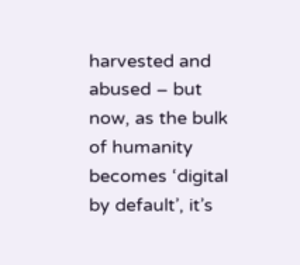harvested and abused – but now, as the bulk of humanity becomes ‘digital by default’, it’s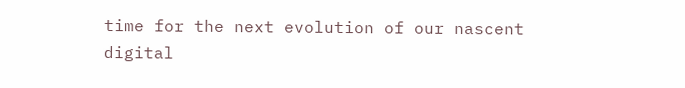time for the next evolution of our nascent digital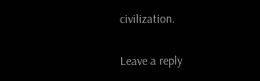civilization.

Leave a reply